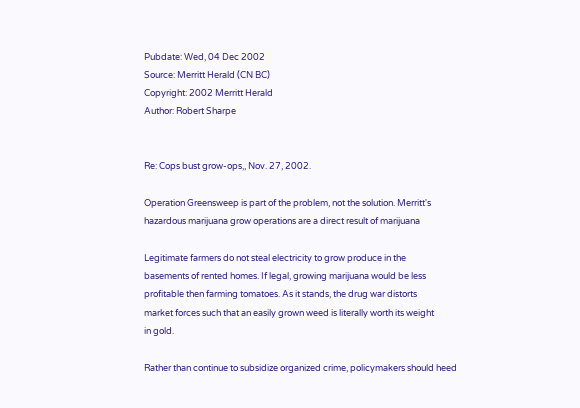Pubdate: Wed, 04 Dec 2002
Source: Merritt Herald (CN BC)
Copyright: 2002 Merritt Herald
Author: Robert Sharpe


Re: Cops bust grow-ops,, Nov. 27, 2002.

Operation Greensweep is part of the problem, not the solution. Merritt's
hazardous marijuana grow operations are a direct result of marijuana

Legitimate farmers do not steal electricity to grow produce in the
basements of rented homes. If legal, growing marijuana would be less
profitable then farming tomatoes. As it stands, the drug war distorts
market forces such that an easily grown weed is literally worth its weight
in gold.

Rather than continue to subsidize organized crime, policymakers should heed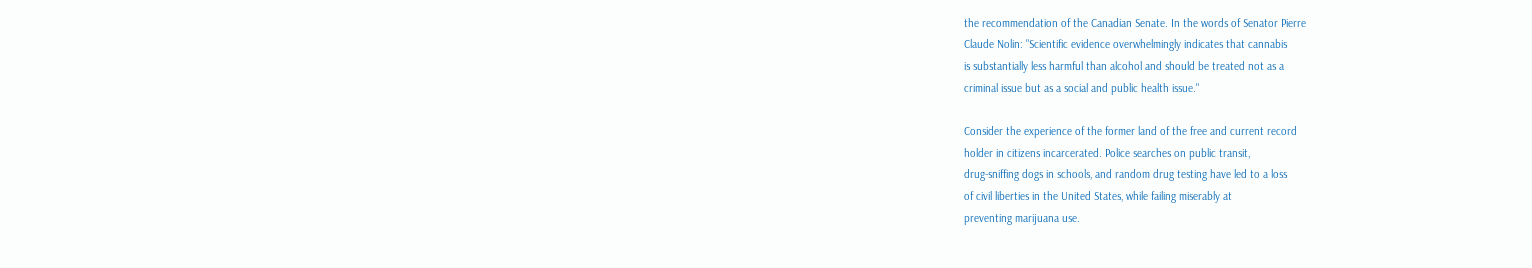the recommendation of the Canadian Senate. In the words of Senator Pierre
Claude Nolin: "Scientific evidence overwhelmingly indicates that cannabis
is substantially less harmful than alcohol and should be treated not as a
criminal issue but as a social and public health issue."

Consider the experience of the former land of the free and current record
holder in citizens incarcerated. Police searches on public transit,
drug-sniffing dogs in schools, and random drug testing have led to a loss
of civil liberties in the United States, while failing miserably at
preventing marijuana use.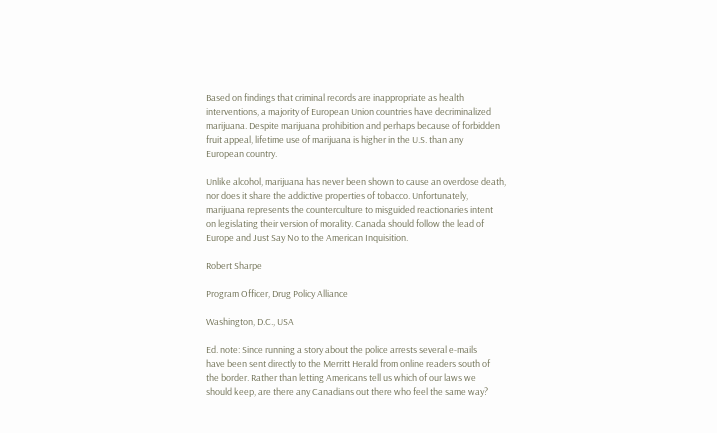Based on findings that criminal records are inappropriate as health
interventions, a majority of European Union countries have decriminalized
marijuana. Despite marijuana prohibition and perhaps because of forbidden
fruit appeal, lifetime use of marijuana is higher in the U.S. than any
European country.

Unlike alcohol, marijuana has never been shown to cause an overdose death,
nor does it share the addictive properties of tobacco. Unfortunately,
marijuana represents the counterculture to misguided reactionaries intent
on legislating their version of morality. Canada should follow the lead of
Europe and Just Say No to the American Inquisition.

Robert Sharpe

Program Officer, Drug Policy Alliance

Washington, D.C., USA

Ed. note: Since running a story about the police arrests several e-mails
have been sent directly to the Merritt Herald from online readers south of
the border. Rather than letting Americans tell us which of our laws we
should keep, are there any Canadians out there who feel the same way?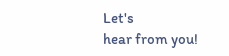Let's
hear from you!